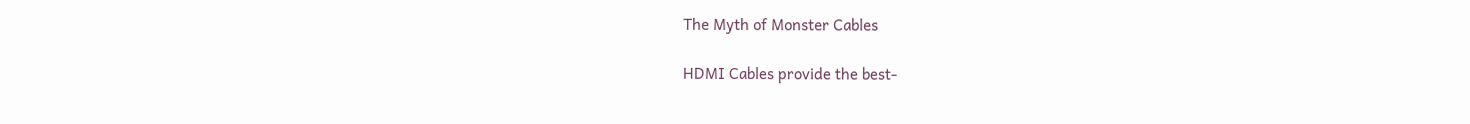The Myth of Monster Cables

HDMI Cables provide the best-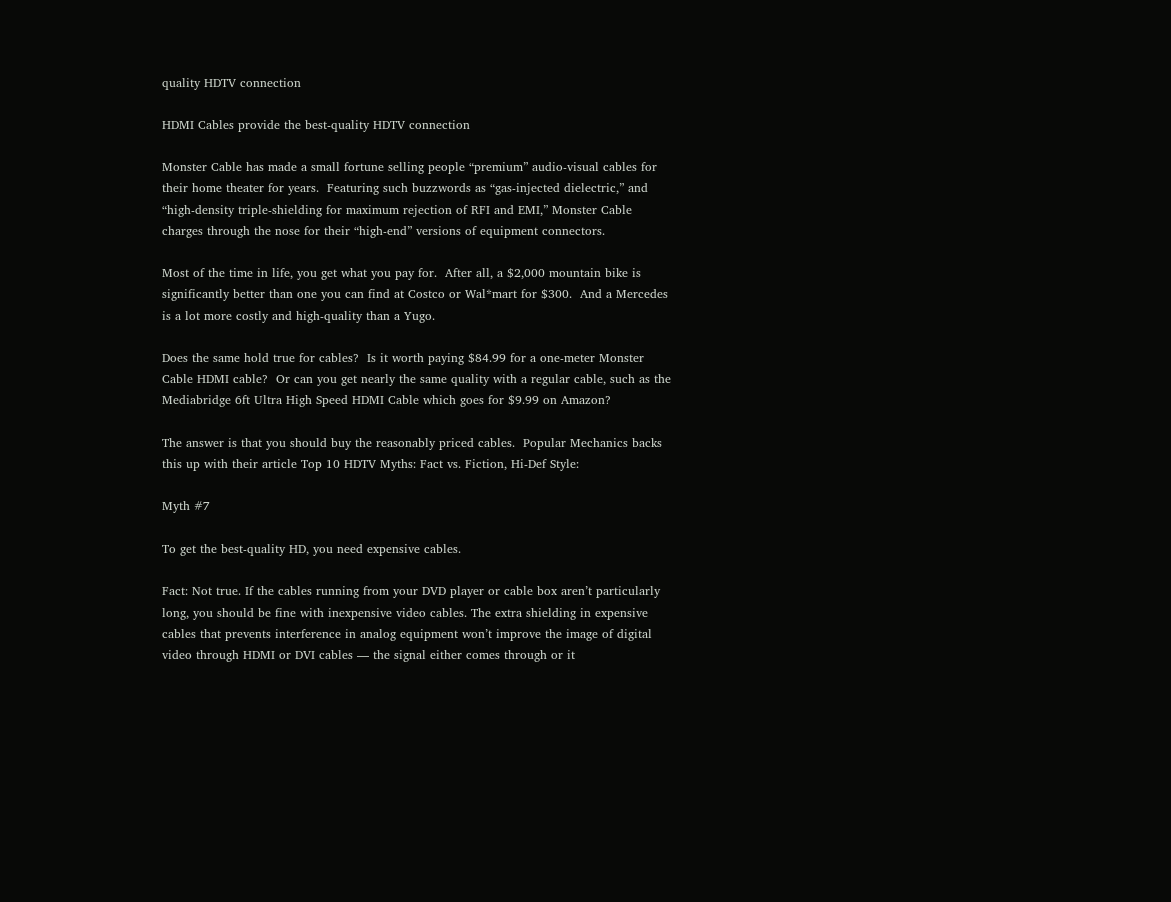quality HDTV connection

HDMI Cables provide the best-quality HDTV connection

Monster Cable has made a small fortune selling people “premium” audio-visual cables for their home theater for years.  Featuring such buzzwords as “gas-injected dielectric,” and “high-density triple-shielding for maximum rejection of RFI and EMI,” Monster Cable charges through the nose for their “high-end” versions of equipment connectors.

Most of the time in life, you get what you pay for.  After all, a $2,000 mountain bike is significantly better than one you can find at Costco or Wal*mart for $300.  And a Mercedes is a lot more costly and high-quality than a Yugo.

Does the same hold true for cables?  Is it worth paying $84.99 for a one-meter Monster Cable HDMI cable?  Or can you get nearly the same quality with a regular cable, such as the Mediabridge 6ft Ultra High Speed HDMI Cable which goes for $9.99 on Amazon?

The answer is that you should buy the reasonably priced cables.  Popular Mechanics backs this up with their article Top 10 HDTV Myths: Fact vs. Fiction, Hi-Def Style:

Myth #7

To get the best-quality HD, you need expensive cables.

Fact: Not true. If the cables running from your DVD player or cable box aren’t particularly long, you should be fine with inexpensive video cables. The extra shielding in expensive cables that prevents interference in analog equipment won’t improve the image of digital video through HDMI or DVI cables — the signal either comes through or it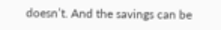doesn’t. And the savings can be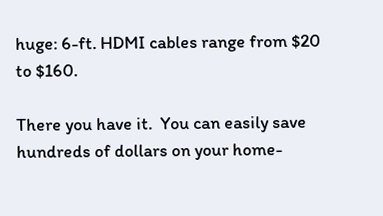huge: 6-ft. HDMI cables range from $20 to $160.

There you have it.  You can easily save hundreds of dollars on your home-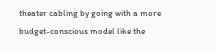theater cabling by going with a more budget-conscious model like the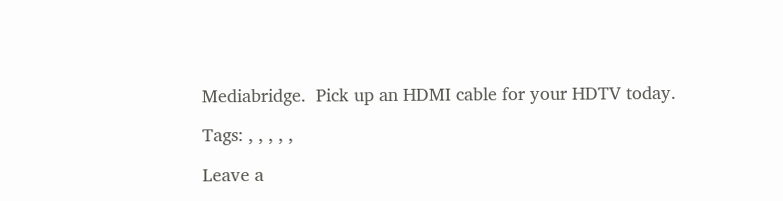Mediabridge.  Pick up an HDMI cable for your HDTV today.

Tags: , , , , ,

Leave a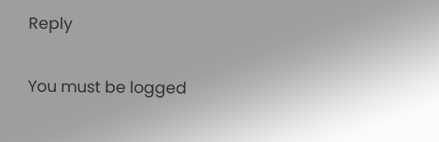Reply

You must be logged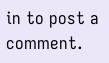in to post a comment.